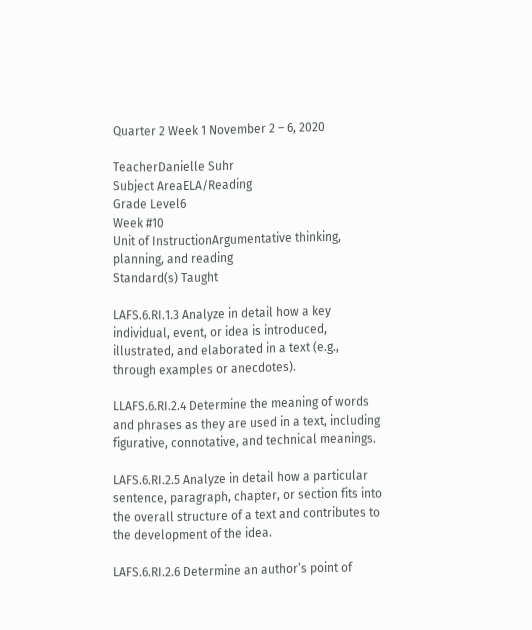Quarter 2 Week 1 November 2 – 6, 2020

TeacherDanielle Suhr
Subject AreaELA/Reading
Grade Level6
Week #10
Unit of InstructionArgumentative thinking, planning, and reading
Standard(s) Taught

LAFS.6.RI.1.3 Analyze in detail how a key individual, event, or idea is introduced, illustrated, and elaborated in a text (e.g., through examples or anecdotes).

LLAFS.6.RI.2.4 Determine the meaning of words and phrases as they are used in a text, including figurative, connotative, and technical meanings.

LAFS.6.RI.2.5 Analyze in detail how a particular sentence, paragraph, chapter, or section fits into the overall structure of a text and contributes to the development of the idea.

LAFS.6.RI.2.6 Determine an author’s point of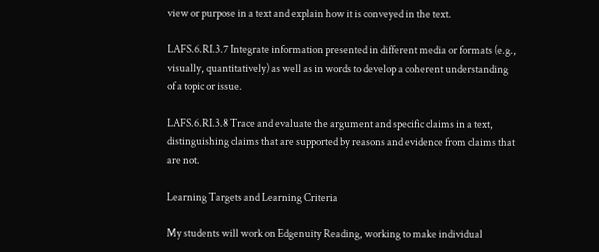view or purpose in a text and explain how it is conveyed in the text.

LAFS.6.RI.3.7 Integrate information presented in different media or formats (e.g., visually, quantitatively) as well as in words to develop a coherent understanding of a topic or issue.

LAFS.6.RI.3.8 Trace and evaluate the argument and specific claims in a text, distinguishing claims that are supported by reasons and evidence from claims that are not.

Learning Targets and Learning Criteria

My students will work on Edgenuity Reading, working to make individual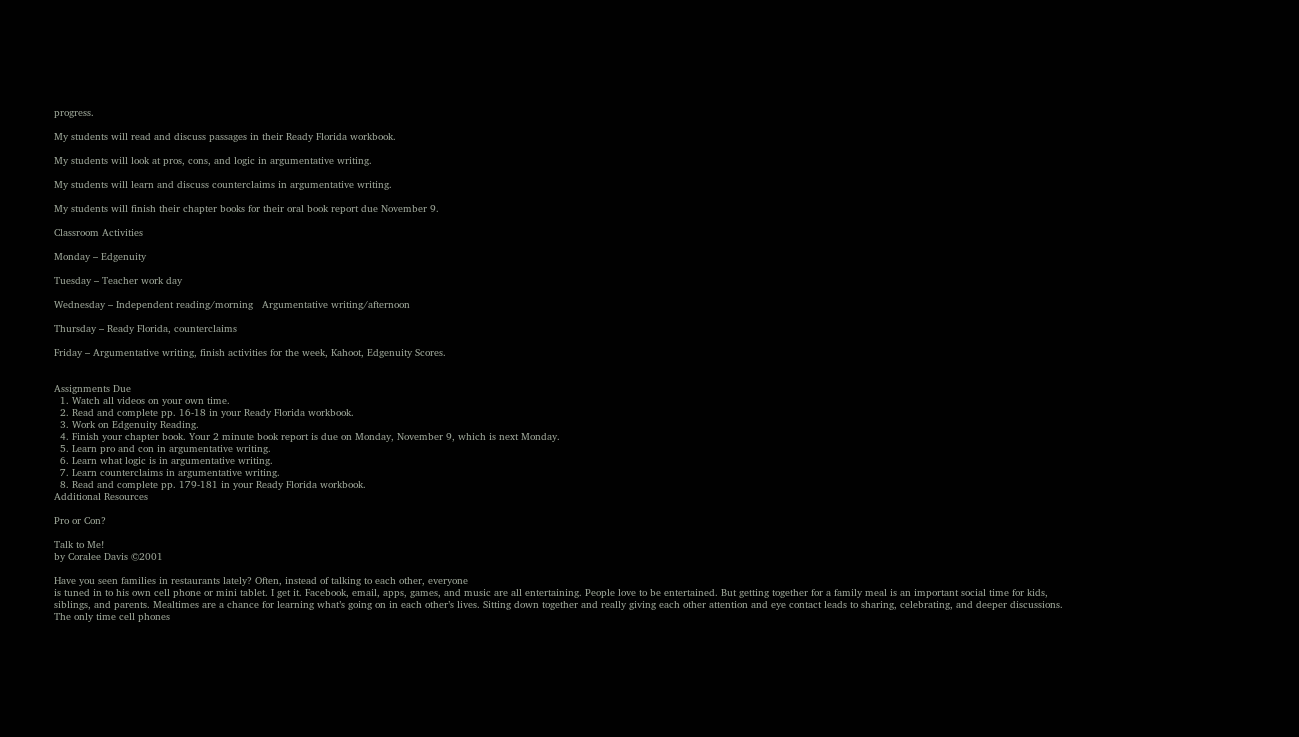progress.

My students will read and discuss passages in their Ready Florida workbook.

My students will look at pros, cons, and logic in argumentative writing.

My students will learn and discuss counterclaims in argumentative writing.

My students will finish their chapter books for their oral book report due November 9.

Classroom Activities

Monday – Edgenuity

Tuesday – Teacher work day

Wednesday – Independent reading/morning   Argumentative writing/afternoon

Thursday – Ready Florida, counterclaims

Friday – Argumentative writing, finish activities for the week, Kahoot, Edgenuity Scores.


Assignments Due
  1. Watch all videos on your own time.
  2. Read and complete pp. 16-18 in your Ready Florida workbook.
  3. Work on Edgenuity Reading.
  4. Finish your chapter book. Your 2 minute book report is due on Monday, November 9, which is next Monday.
  5. Learn pro and con in argumentative writing.
  6. Learn what logic is in argumentative writing.
  7. Learn counterclaims in argumentative writing.
  8. Read and complete pp. 179-181 in your Ready Florida workbook.
Additional Resources

Pro or Con?

Talk to Me!
by Coralee Davis ©2001

Have you seen families in restaurants lately? Often, instead of talking to each other, everyone
is tuned in to his own cell phone or mini tablet. I get it. Facebook, email, apps, games, and music are all entertaining. People love to be entertained. But getting together for a family meal is an important social time for kids, siblings, and parents. Mealtimes are a chance for learning what’s going on in each other’s lives. Sitting down together and really giving each other attention and eye contact leads to sharing, celebrating, and deeper discussions. The only time cell phones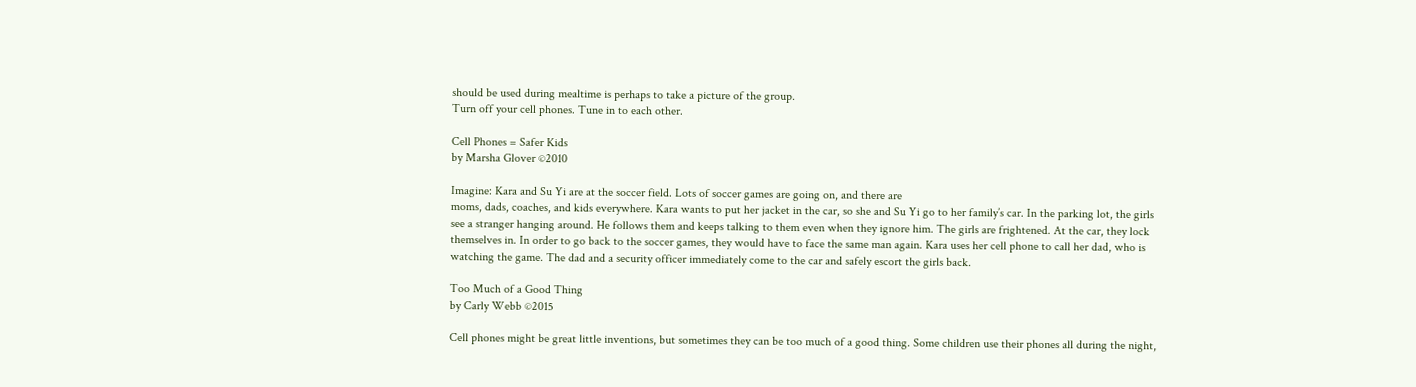should be used during mealtime is perhaps to take a picture of the group.
Turn off your cell phones. Tune in to each other.

Cell Phones = Safer Kids
by Marsha Glover ©2010

Imagine: Kara and Su Yi are at the soccer field. Lots of soccer games are going on, and there are
moms, dads, coaches, and kids everywhere. Kara wants to put her jacket in the car, so she and Su Yi go to her family’s car. In the parking lot, the girls see a stranger hanging around. He follows them and keeps talking to them even when they ignore him. The girls are frightened. At the car, they lock themselves in. In order to go back to the soccer games, they would have to face the same man again. Kara uses her cell phone to call her dad, who is watching the game. The dad and a security officer immediately come to the car and safely escort the girls back.

Too Much of a Good Thing
by Carly Webb ©2015

Cell phones might be great little inventions, but sometimes they can be too much of a good thing. Some children use their phones all during the night,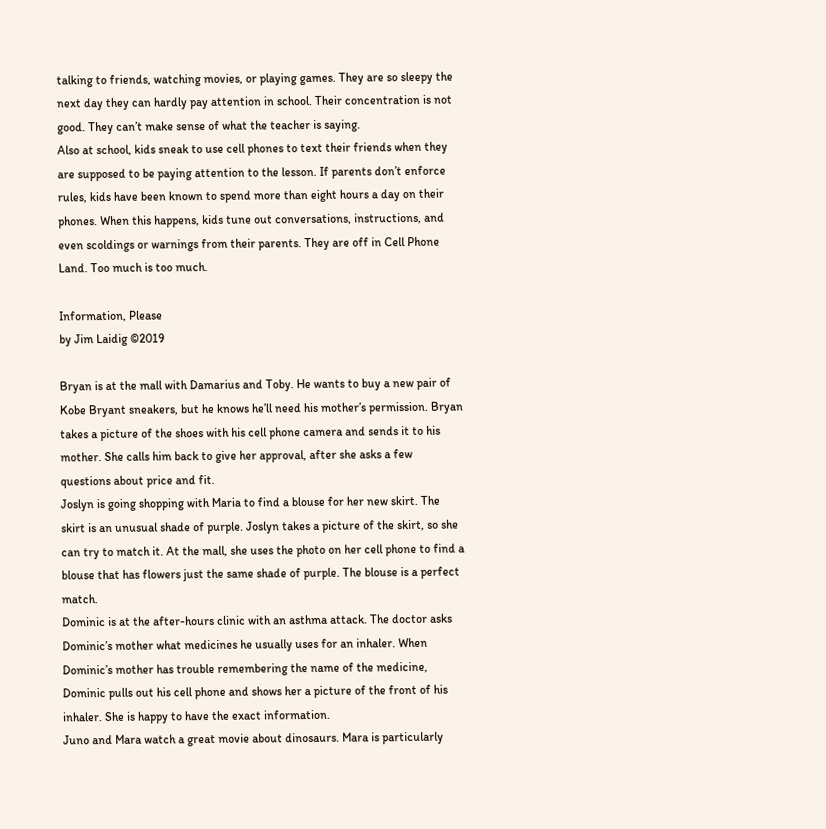talking to friends, watching movies, or playing games. They are so sleepy the next day they can hardly pay attention in school. Their concentration is not good. They can’t make sense of what the teacher is saying.
Also at school, kids sneak to use cell phones to text their friends when they are supposed to be paying attention to the lesson. If parents don’t enforce rules, kids have been known to spend more than eight hours a day on their phones. When this happens, kids tune out conversations, instructions, and even scoldings or warnings from their parents. They are off in Cell Phone Land. Too much is too much.

Information, Please
by Jim Laidig ©2019

Bryan is at the mall with Damarius and Toby. He wants to buy a new pair of Kobe Bryant sneakers, but he knows he’ll need his mother’s permission. Bryan takes a picture of the shoes with his cell phone camera and sends it to his mother. She calls him back to give her approval, after she asks a few questions about price and fit.
Joslyn is going shopping with Maria to find a blouse for her new skirt. The skirt is an unusual shade of purple. Joslyn takes a picture of the skirt, so she can try to match it. At the mall, she uses the photo on her cell phone to find a blouse that has flowers just the same shade of purple. The blouse is a perfect match.
Dominic is at the after-hours clinic with an asthma attack. The doctor asks Dominic’s mother what medicines he usually uses for an inhaler. When Dominic’s mother has trouble remembering the name of the medicine, Dominic pulls out his cell phone and shows her a picture of the front of his inhaler. She is happy to have the exact information.
Juno and Mara watch a great movie about dinosaurs. Mara is particularly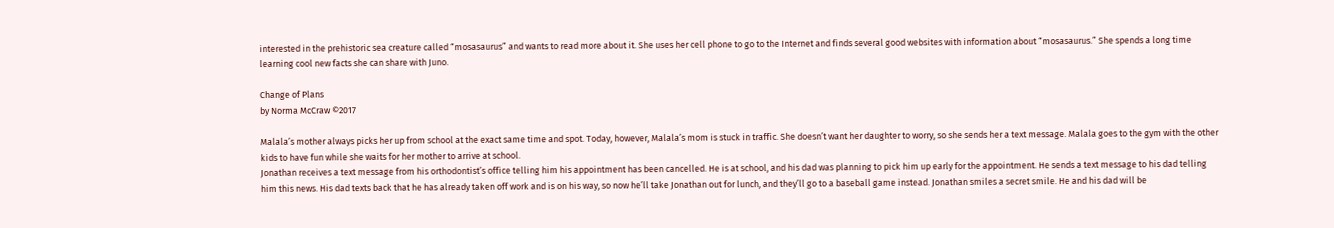interested in the prehistoric sea creature called “mosasaurus” and wants to read more about it. She uses her cell phone to go to the Internet and finds several good websites with information about “mosasaurus.” She spends a long time learning cool new facts she can share with Juno.

Change of Plans
by Norma McCraw ©2017

Malala’s mother always picks her up from school at the exact same time and spot. Today, however, Malala’s mom is stuck in traffic. She doesn’t want her daughter to worry, so she sends her a text message. Malala goes to the gym with the other kids to have fun while she waits for her mother to arrive at school.
Jonathan receives a text message from his orthodontist’s office telling him his appointment has been cancelled. He is at school, and his dad was planning to pick him up early for the appointment. He sends a text message to his dad telling him this news. His dad texts back that he has already taken off work and is on his way, so now he’ll take Jonathan out for lunch, and they’ll go to a baseball game instead. Jonathan smiles a secret smile. He and his dad will be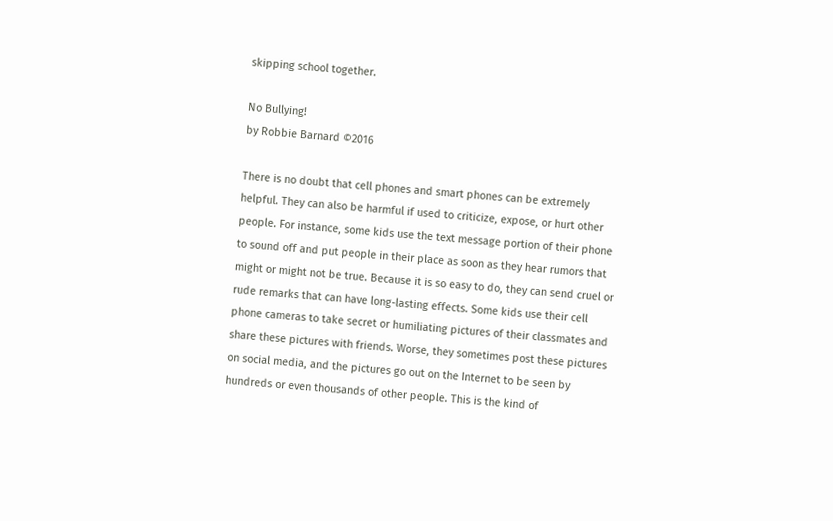skipping school together.

No Bullying!
by Robbie Barnard ©2016

There is no doubt that cell phones and smart phones can be extremely helpful. They can also be harmful if used to criticize, expose, or hurt other people. For instance, some kids use the text message portion of their phone to sound off and put people in their place as soon as they hear rumors that might or might not be true. Because it is so easy to do, they can send cruel or rude remarks that can have long-lasting effects. Some kids use their cell phone cameras to take secret or humiliating pictures of their classmates and share these pictures with friends. Worse, they sometimes post these pictures on social media, and the pictures go out on the Internet to be seen by hundreds or even thousands of other people. This is the kind of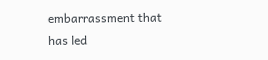embarrassment that has led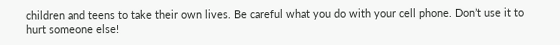children and teens to take their own lives. Be careful what you do with your cell phone. Don’t use it to hurt someone else!